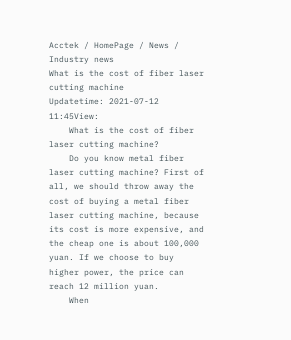Acctek / HomePage / News / Industry news
What is the cost of fiber laser cutting machine
Updatetime: 2021-07-12 11:45View:
    What is the cost of fiber laser cutting machine?
    Do you know metal fiber laser cutting machine? First of all, we should throw away the cost of buying a metal fiber laser cutting machine, because its cost is more expensive, and the cheap one is about 100,000 yuan. If we choose to buy higher power, the price can reach 12 million yuan.
    When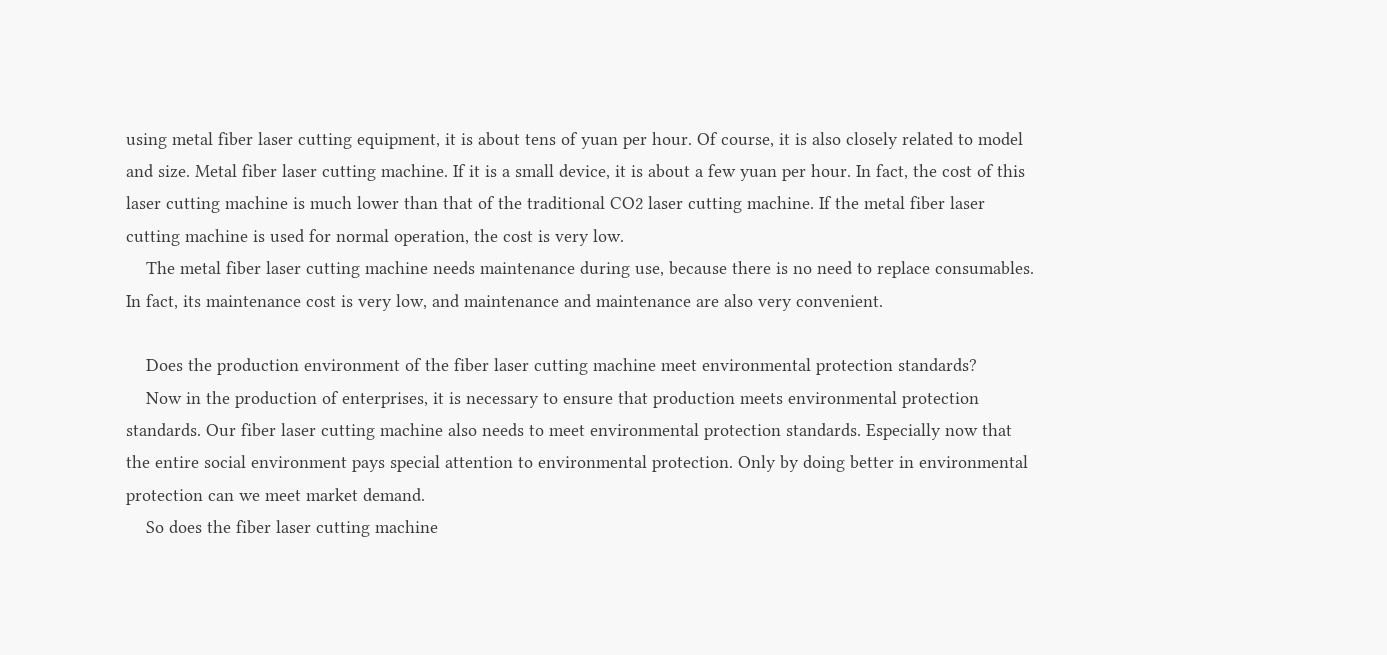using metal fiber laser cutting equipment, it is about tens of yuan per hour. Of course, it is also closely related to model and size. Metal fiber laser cutting machine. If it is a small device, it is about a few yuan per hour. In fact, the cost of this laser cutting machine is much lower than that of the traditional CO2 laser cutting machine. If the metal fiber laser cutting machine is used for normal operation, the cost is very low.
    The metal fiber laser cutting machine needs maintenance during use, because there is no need to replace consumables. In fact, its maintenance cost is very low, and maintenance and maintenance are also very convenient.

    Does the production environment of the fiber laser cutting machine meet environmental protection standards?
    Now in the production of enterprises, it is necessary to ensure that production meets environmental protection standards. Our fiber laser cutting machine also needs to meet environmental protection standards. Especially now that the entire social environment pays special attention to environmental protection. Only by doing better in environmental protection can we meet market demand.
    So does the fiber laser cutting machine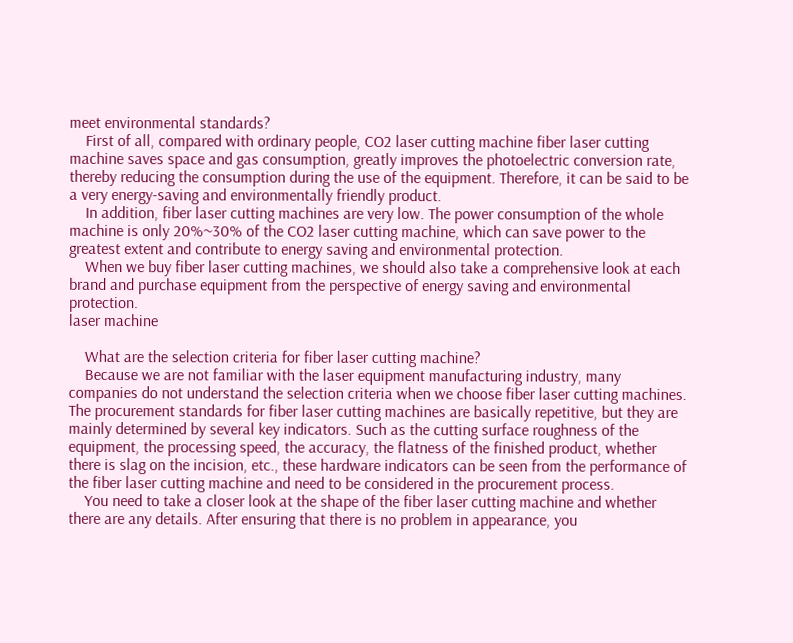meet environmental standards?
    First of all, compared with ordinary people, CO2 laser cutting machine fiber laser cutting machine saves space and gas consumption, greatly improves the photoelectric conversion rate, thereby reducing the consumption during the use of the equipment. Therefore, it can be said to be a very energy-saving and environmentally friendly product.
    In addition, fiber laser cutting machines are very low. The power consumption of the whole machine is only 20%~30% of the CO2 laser cutting machine, which can save power to the greatest extent and contribute to energy saving and environmental protection.
    When we buy fiber laser cutting machines, we should also take a comprehensive look at each brand and purchase equipment from the perspective of energy saving and environmental protection.
laser machine

    What are the selection criteria for fiber laser cutting machine?
    Because we are not familiar with the laser equipment manufacturing industry, many companies do not understand the selection criteria when we choose fiber laser cutting machines. The procurement standards for fiber laser cutting machines are basically repetitive, but they are mainly determined by several key indicators. Such as the cutting surface roughness of the equipment, the processing speed, the accuracy, the flatness of the finished product, whether there is slag on the incision, etc., these hardware indicators can be seen from the performance of the fiber laser cutting machine and need to be considered in the procurement process.
    You need to take a closer look at the shape of the fiber laser cutting machine and whether there are any details. After ensuring that there is no problem in appearance, you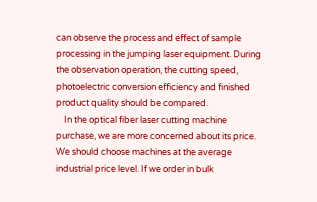can observe the process and effect of sample processing in the jumping laser equipment. During the observation operation, the cutting speed, photoelectric conversion efficiency and finished product quality should be compared.
    In the optical fiber laser cutting machine purchase, we are more concerned about its price. We should choose machines at the average industrial price level. If we order in bulk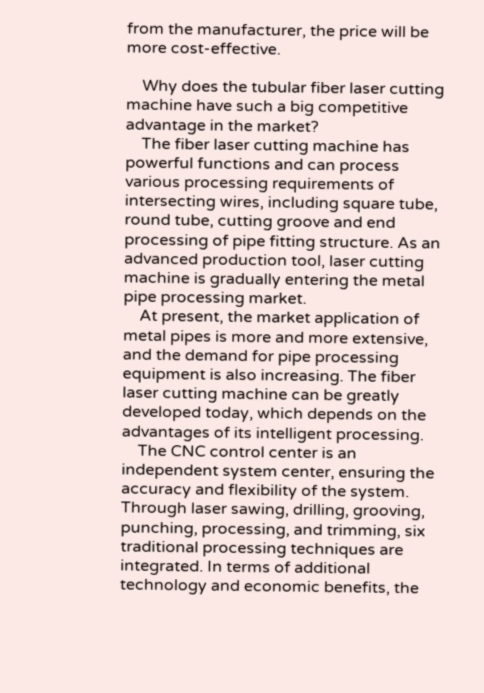from the manufacturer, the price will be more cost-effective.

    Why does the tubular fiber laser cutting machine have such a big competitive advantage in the market?
    The fiber laser cutting machine has powerful functions and can process various processing requirements of intersecting wires, including square tube, round tube, cutting groove and end processing of pipe fitting structure. As an advanced production tool, laser cutting machine is gradually entering the metal pipe processing market.
    At present, the market application of metal pipes is more and more extensive, and the demand for pipe processing equipment is also increasing. The fiber laser cutting machine can be greatly developed today, which depends on the advantages of its intelligent processing.
    The CNC control center is an independent system center, ensuring the accuracy and flexibility of the system. Through laser sawing, drilling, grooving, punching, processing, and trimming, six traditional processing techniques are integrated. In terms of additional technology and economic benefits, the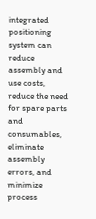integrated positioning system can reduce assembly and use costs, reduce the need for spare parts and consumables, eliminate assembly errors, and minimize process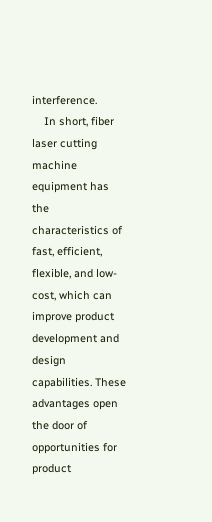interference.
    In short, fiber laser cutting machine equipment has the characteristics of fast, efficient, flexible, and low-cost, which can improve product development and design capabilities. These advantages open the door of opportunities for product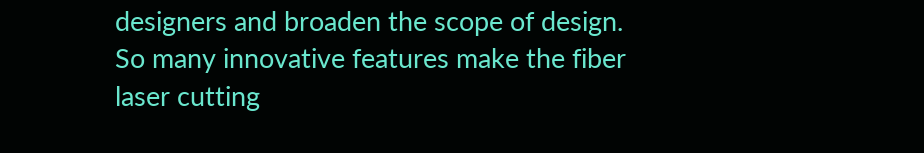designers and broaden the scope of design. So many innovative features make the fiber laser cutting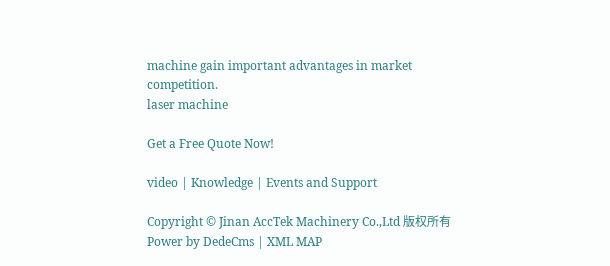machine gain important advantages in market competition.
laser machine

Get a Free Quote Now!

video | Knowledge | Events and Support

Copyright © Jinan AccTek Machinery Co.,Ltd 版权所有 Power by DedeCms | XML MAP